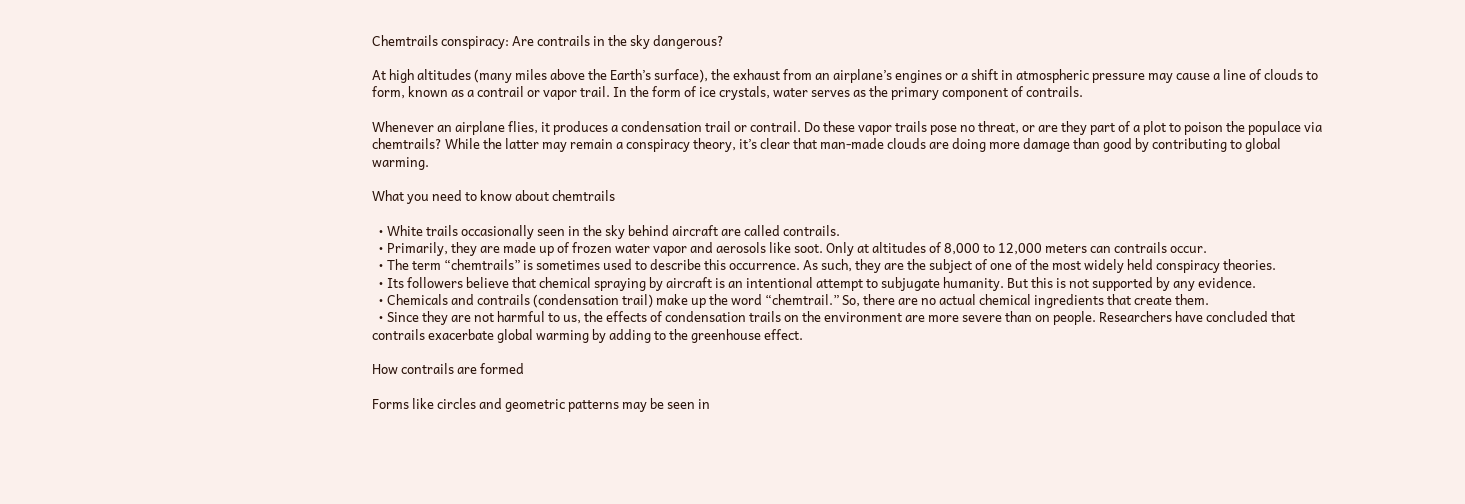Chemtrails conspiracy: Are contrails in the sky dangerous?

At high altitudes (many miles above the Earth’s surface), the exhaust from an airplane’s engines or a shift in atmospheric pressure may cause a line of clouds to form, known as a contrail or vapor trail. In the form of ice crystals, water serves as the primary component of contrails.

Whenever an airplane flies, it produces a condensation trail or contrail. Do these vapor trails pose no threat, or are they part of a plot to poison the populace via chemtrails? While the latter may remain a conspiracy theory, it’s clear that man-made clouds are doing more damage than good by contributing to global warming.

What you need to know about chemtrails

  • White trails occasionally seen in the sky behind aircraft are called contrails.
  • Primarily, they are made up of frozen water vapor and aerosols like soot. Only at altitudes of 8,000 to 12,000 meters can contrails occur.
  • The term “chemtrails” is sometimes used to describe this occurrence. As such, they are the subject of one of the most widely held conspiracy theories.
  • Its followers believe that chemical spraying by aircraft is an intentional attempt to subjugate humanity. But this is not supported by any evidence.
  • Chemicals and contrails (condensation trail) make up the word “chemtrail.” So, there are no actual chemical ingredients that create them.
  • Since they are not harmful to us, the effects of condensation trails on the environment are more severe than on people. Researchers have concluded that contrails exacerbate global warming by adding to the greenhouse effect.

How contrails are formed

Forms like circles and geometric patterns may be seen in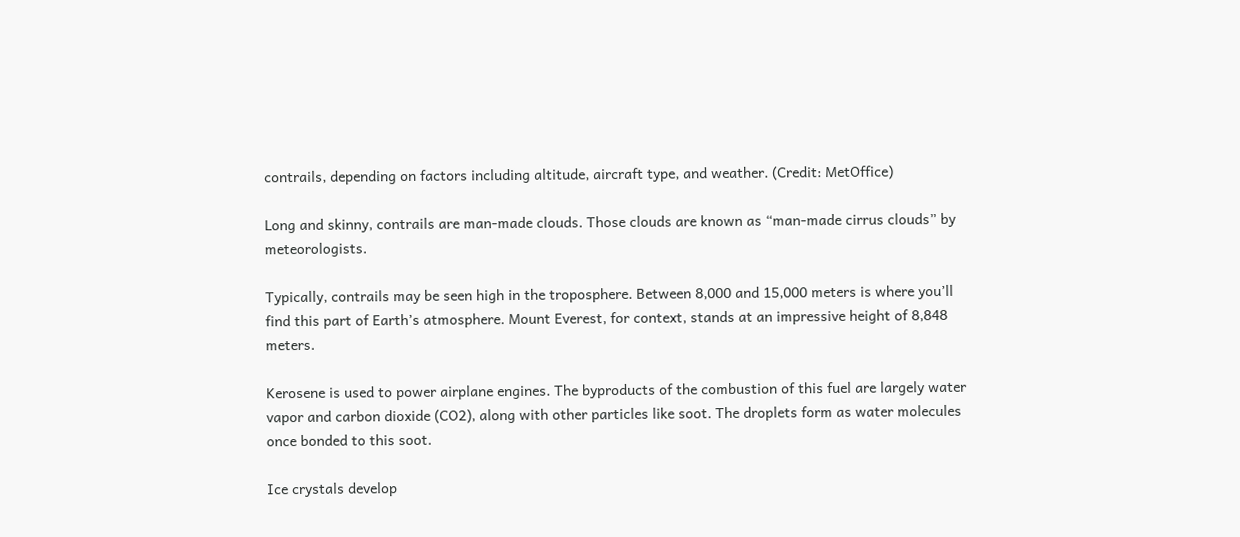contrails, depending on factors including altitude, aircraft type, and weather. (Credit: MetOffice)

Long and skinny, contrails are man-made clouds. Those clouds are known as “man-made cirrus clouds” by meteorologists.

Typically, contrails may be seen high in the troposphere. Between 8,000 and 15,000 meters is where you’ll find this part of Earth’s atmosphere. Mount Everest, for context, stands at an impressive height of 8,848 meters.

Kerosene is used to power airplane engines. The byproducts of the combustion of this fuel are largely water vapor and carbon dioxide (CO2), along with other particles like soot. The droplets form as water molecules once bonded to this soot.

Ice crystals develop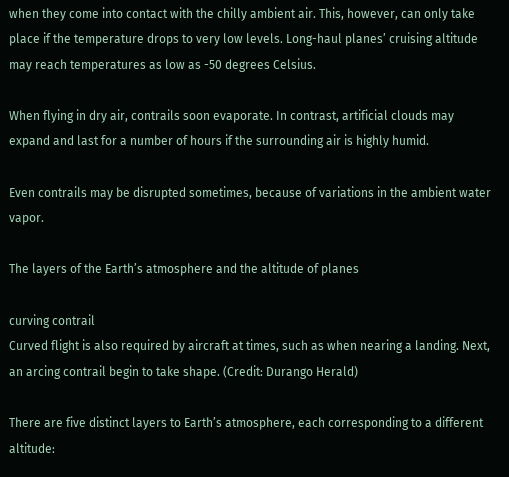when they come into contact with the chilly ambient air. This, however, can only take place if the temperature drops to very low levels. Long-haul planes’ cruising altitude may reach temperatures as low as -50 degrees Celsius.

When flying in dry air, contrails soon evaporate. In contrast, artificial clouds may expand and last for a number of hours if the surrounding air is highly humid.

Even contrails may be disrupted sometimes, because of variations in the ambient water vapor.

The layers of the Earth’s atmosphere and the altitude of planes

curving contrail
Curved flight is also required by aircraft at times, such as when nearing a landing. Next, an arcing contrail begin to take shape. (Credit: Durango Herald)

There are five distinct layers to Earth’s atmosphere, each corresponding to a different altitude: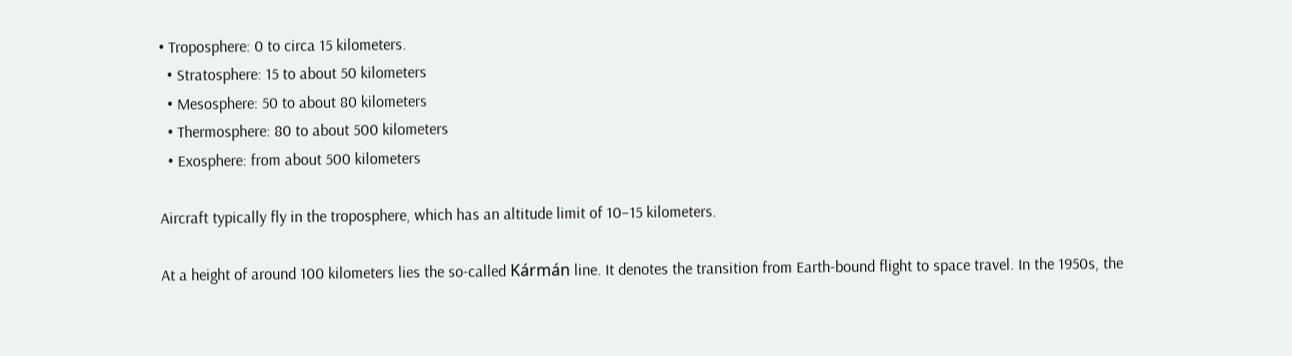• Troposphere: 0 to circa 15 kilometers.
  • Stratosphere: 15 to about 50 kilometers
  • Mesosphere: 50 to about 80 kilometers
  • Thermosphere: 80 to about 500 kilometers
  • Exosphere: from about 500 kilometers

Aircraft typically fly in the troposphere, which has an altitude limit of 10–15 kilometers.

At a height of around 100 kilometers lies the so-called Kármán line. It denotes the transition from Earth-bound flight to space travel. In the 1950s, the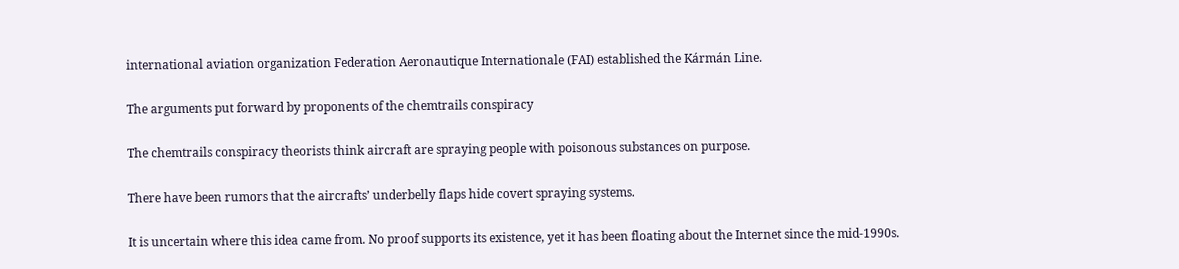international aviation organization Federation Aeronautique Internationale (FAI) established the Kármán Line.

The arguments put forward by proponents of the chemtrails conspiracy

The chemtrails conspiracy theorists think aircraft are spraying people with poisonous substances on purpose.

There have been rumors that the aircrafts’ underbelly flaps hide covert spraying systems.

It is uncertain where this idea came from. No proof supports its existence, yet it has been floating about the Internet since the mid-1990s.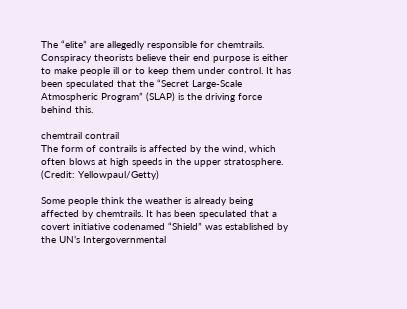The “elite” are allegedly responsible for chemtrails. Conspiracy theorists believe their end purpose is either to make people ill or to keep them under control. It has been speculated that the “Secret Large-Scale Atmospheric Program” (SLAP) is the driving force behind this.

chemtrail contrail
The form of contrails is affected by the wind, which often blows at high speeds in the upper stratosphere. (Credit: Yellowpaul/Getty)

Some people think the weather is already being affected by chemtrails. It has been speculated that a covert initiative codenamed “Shield” was established by the UN’s Intergovernmental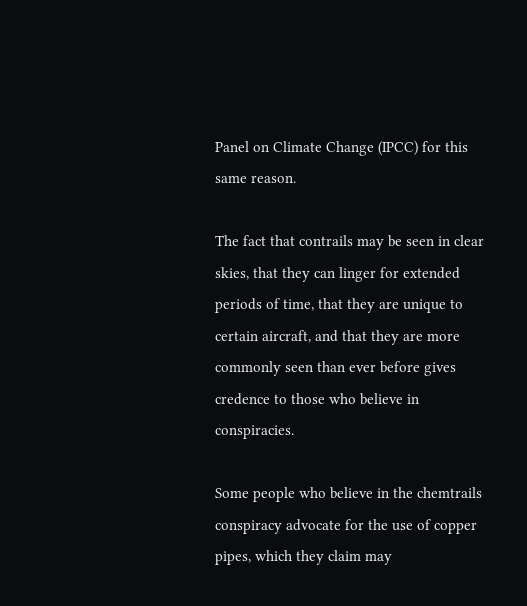Panel on Climate Change (IPCC) for this same reason.

The fact that contrails may be seen in clear skies, that they can linger for extended periods of time, that they are unique to certain aircraft, and that they are more commonly seen than ever before gives credence to those who believe in conspiracies.

Some people who believe in the chemtrails conspiracy advocate for the use of copper pipes, which they claim may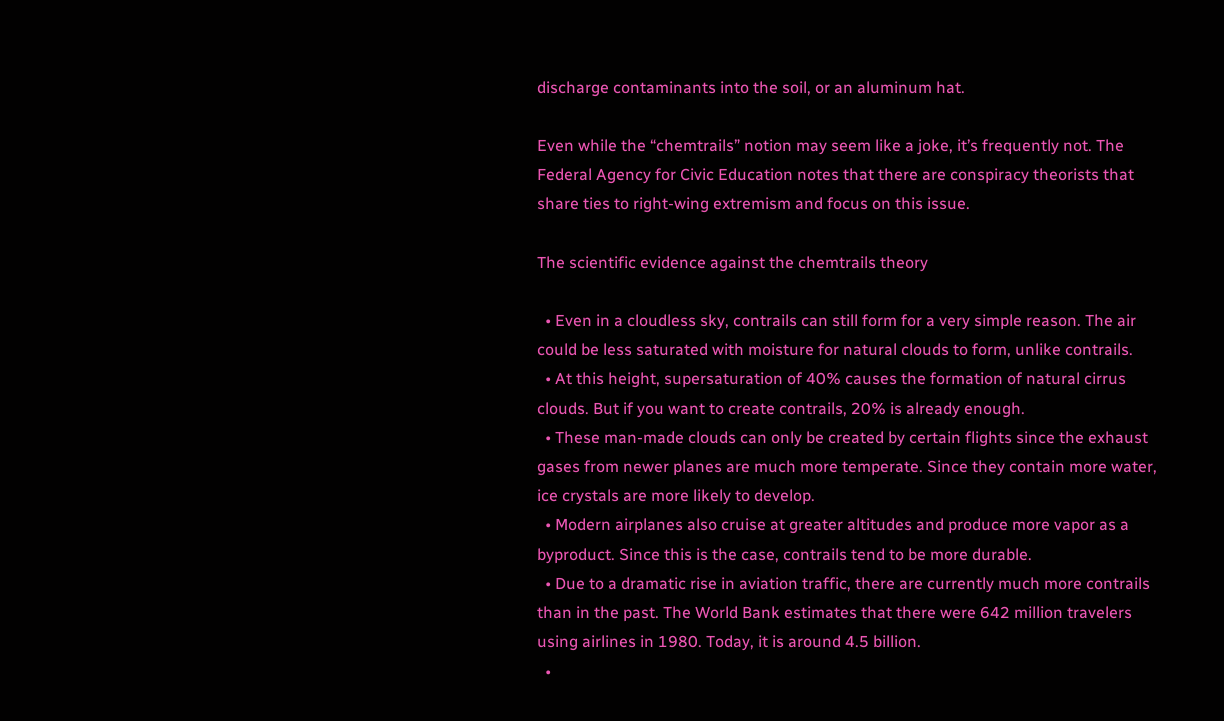discharge contaminants into the soil, or an aluminum hat.

Even while the “chemtrails” notion may seem like a joke, it’s frequently not. The Federal Agency for Civic Education notes that there are conspiracy theorists that share ties to right-wing extremism and focus on this issue.

The scientific evidence against the chemtrails theory

  • Even in a cloudless sky, contrails can still form for a very simple reason. The air could be less saturated with moisture for natural clouds to form, unlike contrails.
  • At this height, supersaturation of 40% causes the formation of natural cirrus clouds. But if you want to create contrails, 20% is already enough.
  • These man-made clouds can only be created by certain flights since the exhaust gases from newer planes are much more temperate. Since they contain more water, ice crystals are more likely to develop.
  • Modern airplanes also cruise at greater altitudes and produce more vapor as a byproduct. Since this is the case, contrails tend to be more durable.
  • Due to a dramatic rise in aviation traffic, there are currently much more contrails than in the past. The World Bank estimates that there were 642 million travelers using airlines in 1980. Today, it is around 4.5 billion.
  •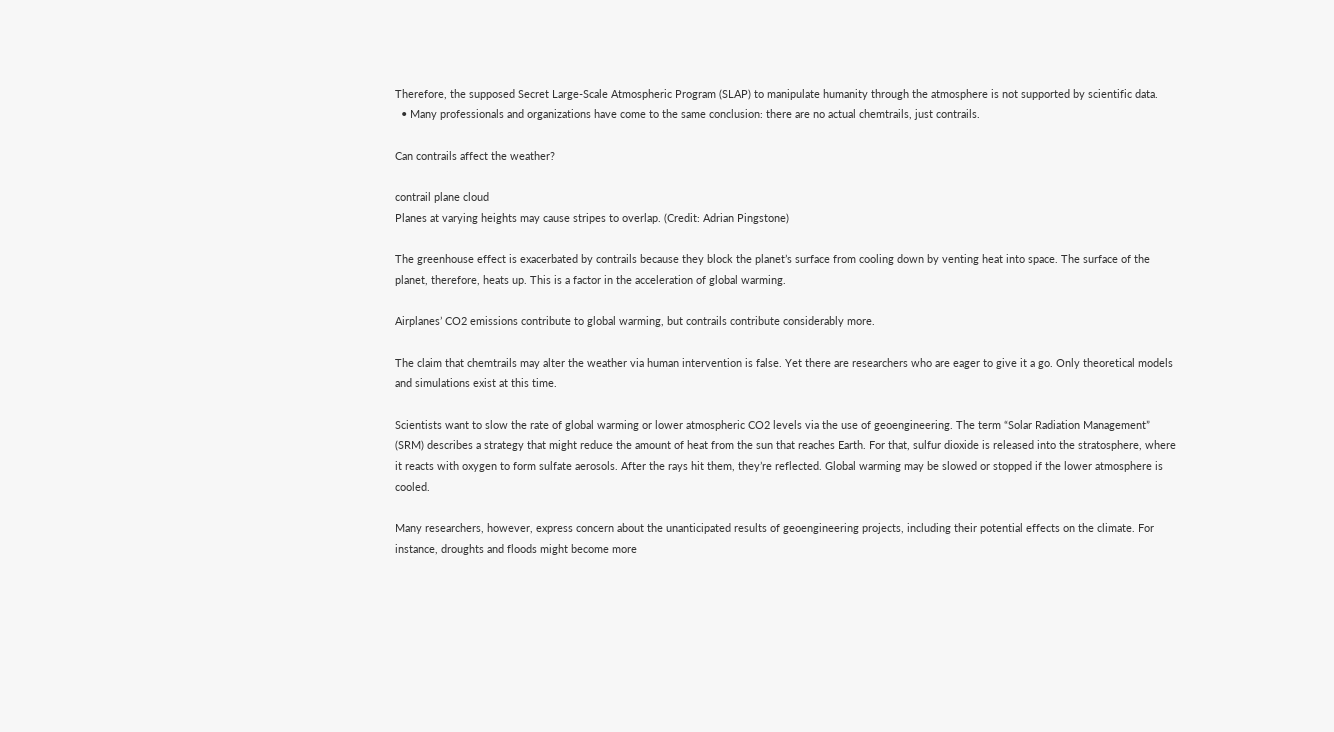Therefore, the supposed Secret Large-Scale Atmospheric Program (SLAP) to manipulate humanity through the atmosphere is not supported by scientific data.
  • Many professionals and organizations have come to the same conclusion: there are no actual chemtrails, just contrails.

Can contrails affect the weather?

contrail plane cloud
Planes at varying heights may cause stripes to overlap. (Credit: Adrian Pingstone)

The greenhouse effect is exacerbated by contrails because they block the planet’s surface from cooling down by venting heat into space. The surface of the planet, therefore, heats up. This is a factor in the acceleration of global warming.

Airplanes’ CO2 emissions contribute to global warming, but contrails contribute considerably more.

The claim that chemtrails may alter the weather via human intervention is false. Yet there are researchers who are eager to give it a go. Only theoretical models and simulations exist at this time.

Scientists want to slow the rate of global warming or lower atmospheric CO2 levels via the use of geoengineering. The term “Solar Radiation Management” (SRM) describes a strategy that might reduce the amount of heat from the sun that reaches Earth. For that, sulfur dioxide is released into the stratosphere, where it reacts with oxygen to form sulfate aerosols. After the rays hit them, they’re reflected. Global warming may be slowed or stopped if the lower atmosphere is cooled.

Many researchers, however, express concern about the unanticipated results of geoengineering projects, including their potential effects on the climate. For instance, droughts and floods might become more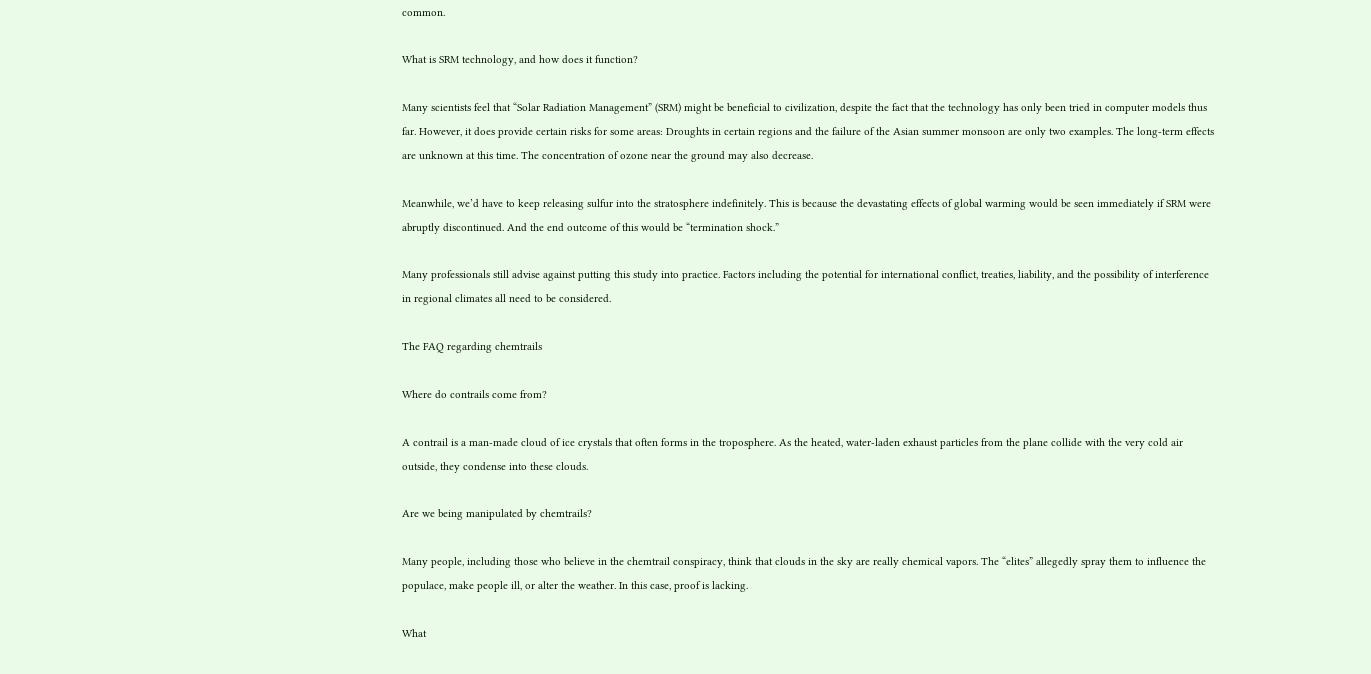common.

What is SRM technology, and how does it function?

Many scientists feel that “Solar Radiation Management” (SRM) might be beneficial to civilization, despite the fact that the technology has only been tried in computer models thus far. However, it does provide certain risks for some areas: Droughts in certain regions and the failure of the Asian summer monsoon are only two examples. The long-term effects are unknown at this time. The concentration of ozone near the ground may also decrease.

Meanwhile, we’d have to keep releasing sulfur into the stratosphere indefinitely. This is because the devastating effects of global warming would be seen immediately if SRM were abruptly discontinued. And the end outcome of this would be “termination shock.”

Many professionals still advise against putting this study into practice. Factors including the potential for international conflict, treaties, liability, and the possibility of interference in regional climates all need to be considered.

The FAQ regarding chemtrails

Where do contrails come from?

A contrail is a man-made cloud of ice crystals that often forms in the troposphere. As the heated, water-laden exhaust particles from the plane collide with the very cold air outside, they condense into these clouds.

Are we being manipulated by chemtrails?

Many people, including those who believe in the chemtrail conspiracy, think that clouds in the sky are really chemical vapors. The “elites” allegedly spray them to influence the populace, make people ill, or alter the weather. In this case, proof is lacking.

What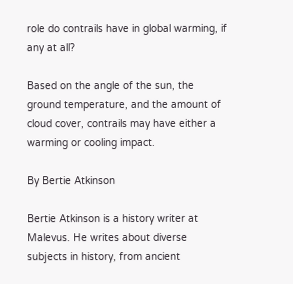role do contrails have in global warming, if any at all?

Based on the angle of the sun, the ground temperature, and the amount of cloud cover, contrails may have either a warming or cooling impact.

By Bertie Atkinson

Bertie Atkinson is a history writer at Malevus. He writes about diverse subjects in history, from ancient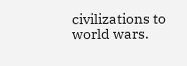civilizations to world wars.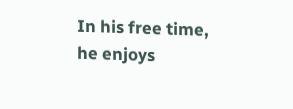In his free time, he enjoys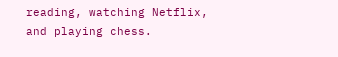reading, watching Netflix, and playing chess.